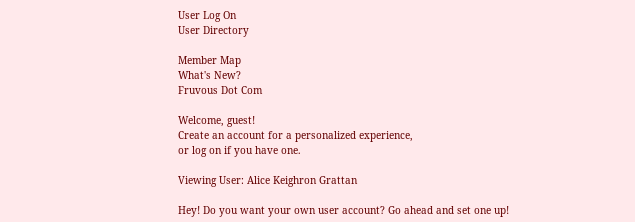User Log On
User Directory

Member Map
What's New?
Fruvous Dot Com

Welcome, guest!
Create an account for a personalized experience,
or log on if you have one.

Viewing User: Alice Keighron Grattan

Hey! Do you want your own user account? Go ahead and set one up!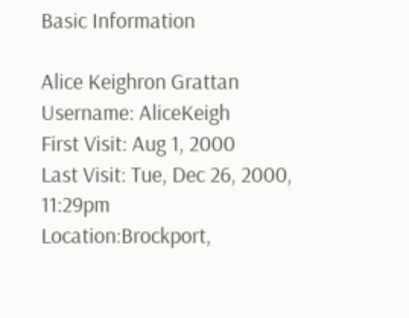Basic Information

Alice Keighron Grattan
Username: AliceKeigh
First Visit: Aug 1, 2000
Last Visit: Tue, Dec 26, 2000, 11:29pm
Location:Brockport,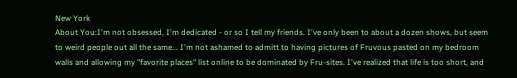New York
About You:I'm not obsessed, I'm dedicated - or so I tell my friends. I've only been to about a dozen shows, but seem to weird people out all the same... I'm not ashamed to admitt to having pictures of Fruvous pasted on my bedroom walls and allowing my "favorite places" list online to be dominated by Fru-sites. I've realized that life is too short, and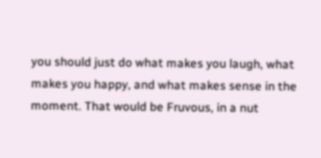you should just do what makes you laugh, what makes you happy, and what makes sense in the moment. That would be Fruvous, in a nut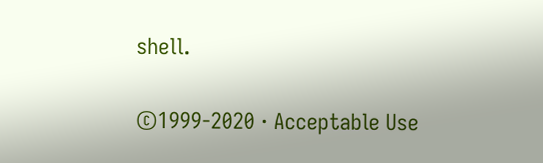shell.

©1999-2020 · Acceptable Use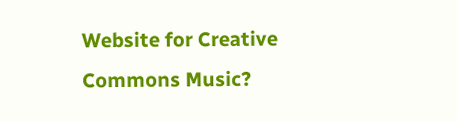Website for Creative Commons Music?